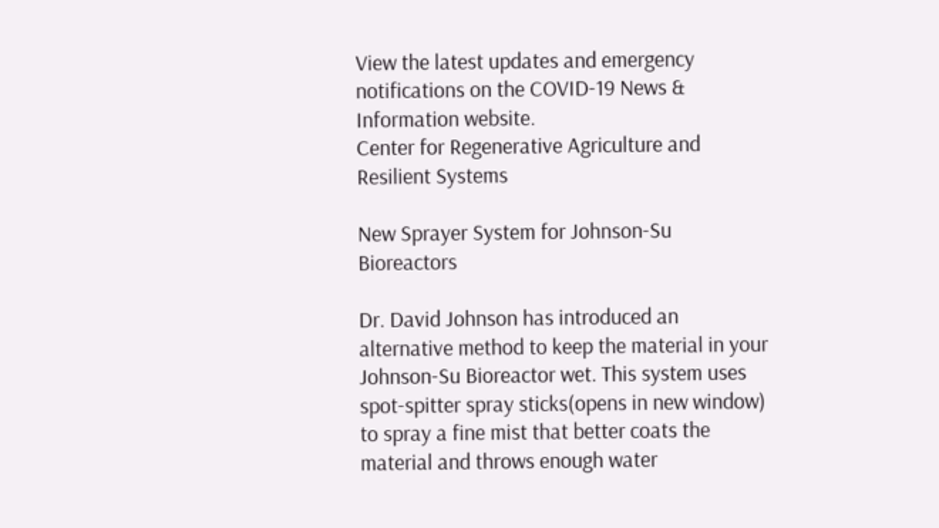View the latest updates and emergency notifications on the COVID-19 News & Information website.
Center for Regenerative Agriculture and Resilient Systems

New Sprayer System for Johnson-Su Bioreactors

Dr. David Johnson has introduced an alternative method to keep the material in your Johnson-Su Bioreactor wet. This system uses spot-spitter spray sticks(opens in new window) to spray a fine mist that better coats the material and throws enough water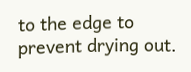to the edge to prevent drying out.